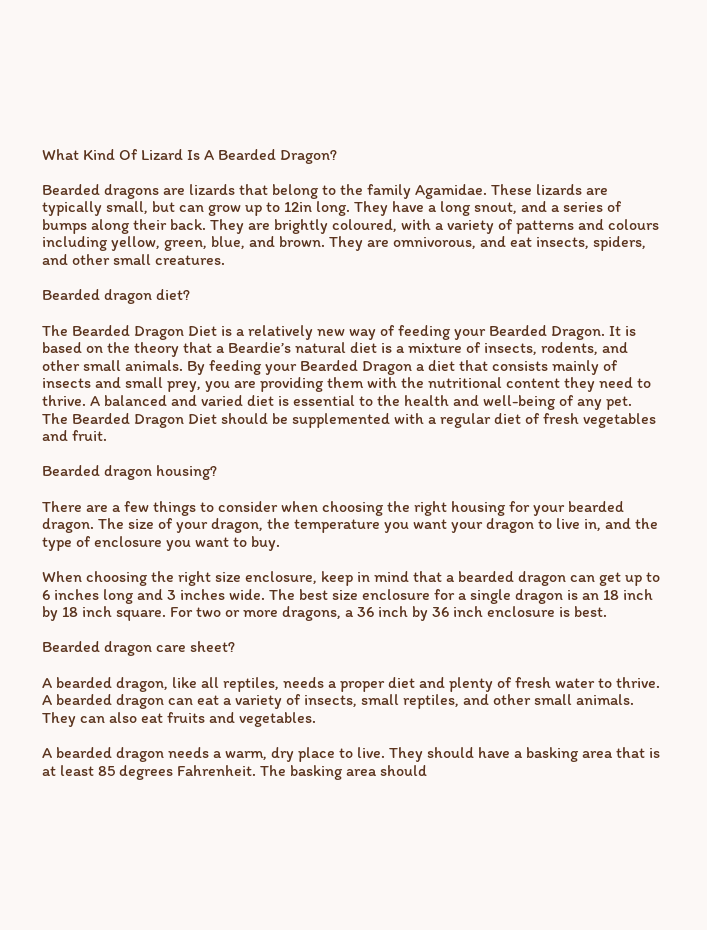What Kind Of Lizard Is A Bearded Dragon?

Bearded dragons are lizards that belong to the family Agamidae. These lizards are typically small, but can grow up to 12in long. They have a long snout, and a series of bumps along their back. They are brightly coloured, with a variety of patterns and colours including yellow, green, blue, and brown. They are omnivorous, and eat insects, spiders, and other small creatures.

Bearded dragon diet?

The Bearded Dragon Diet is a relatively new way of feeding your Bearded Dragon. It is based on the theory that a Beardie’s natural diet is a mixture of insects, rodents, and other small animals. By feeding your Bearded Dragon a diet that consists mainly of insects and small prey, you are providing them with the nutritional content they need to thrive. A balanced and varied diet is essential to the health and well-being of any pet. The Bearded Dragon Diet should be supplemented with a regular diet of fresh vegetables and fruit.

Bearded dragon housing?

There are a few things to consider when choosing the right housing for your bearded dragon. The size of your dragon, the temperature you want your dragon to live in, and the type of enclosure you want to buy.

When choosing the right size enclosure, keep in mind that a bearded dragon can get up to 6 inches long and 3 inches wide. The best size enclosure for a single dragon is an 18 inch by 18 inch square. For two or more dragons, a 36 inch by 36 inch enclosure is best.

Bearded dragon care sheet?

A bearded dragon, like all reptiles, needs a proper diet and plenty of fresh water to thrive. A bearded dragon can eat a variety of insects, small reptiles, and other small animals. They can also eat fruits and vegetables.

A bearded dragon needs a warm, dry place to live. They should have a basking area that is at least 85 degrees Fahrenheit. The basking area should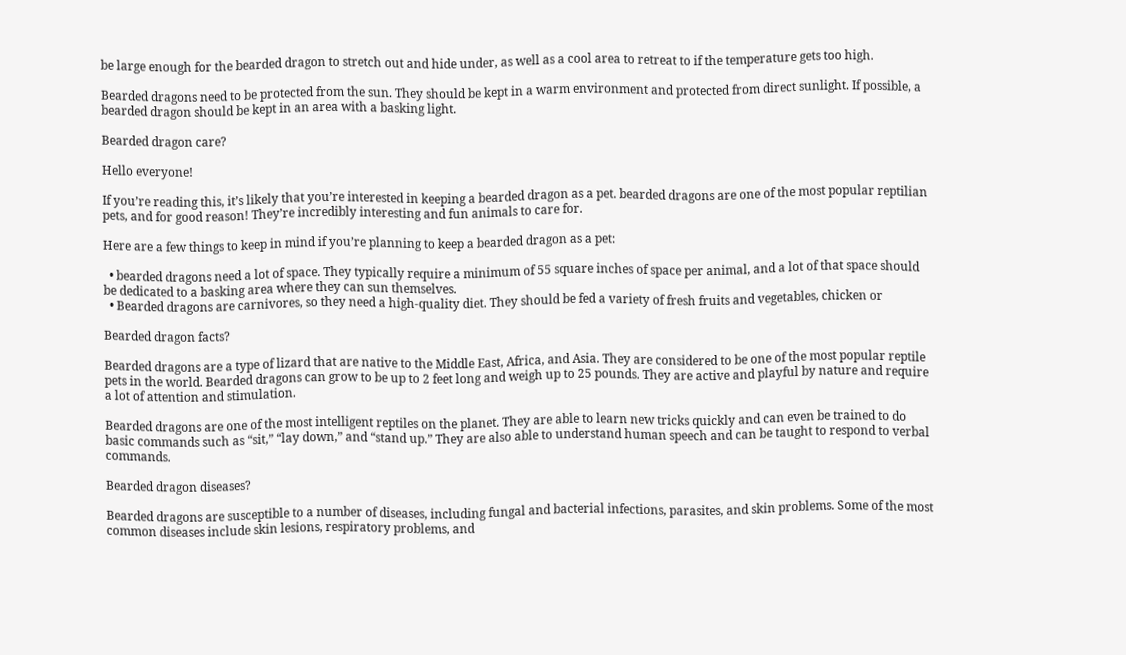be large enough for the bearded dragon to stretch out and hide under, as well as a cool area to retreat to if the temperature gets too high.

Bearded dragons need to be protected from the sun. They should be kept in a warm environment and protected from direct sunlight. If possible, a bearded dragon should be kept in an area with a basking light.

Bearded dragon care?

Hello everyone!

If you’re reading this, it’s likely that you’re interested in keeping a bearded dragon as a pet. bearded dragons are one of the most popular reptilian pets, and for good reason! They’re incredibly interesting and fun animals to care for.

Here are a few things to keep in mind if you’re planning to keep a bearded dragon as a pet:

  • bearded dragons need a lot of space. They typically require a minimum of 55 square inches of space per animal, and a lot of that space should be dedicated to a basking area where they can sun themselves.
  • Bearded dragons are carnivores, so they need a high-quality diet. They should be fed a variety of fresh fruits and vegetables, chicken or

Bearded dragon facts?

Bearded dragons are a type of lizard that are native to the Middle East, Africa, and Asia. They are considered to be one of the most popular reptile pets in the world. Bearded dragons can grow to be up to 2 feet long and weigh up to 25 pounds. They are active and playful by nature and require a lot of attention and stimulation.

Bearded dragons are one of the most intelligent reptiles on the planet. They are able to learn new tricks quickly and can even be trained to do basic commands such as “sit,” “lay down,” and “stand up.” They are also able to understand human speech and can be taught to respond to verbal commands.

Bearded dragon diseases?

Bearded dragons are susceptible to a number of diseases, including fungal and bacterial infections, parasites, and skin problems. Some of the most common diseases include skin lesions, respiratory problems, and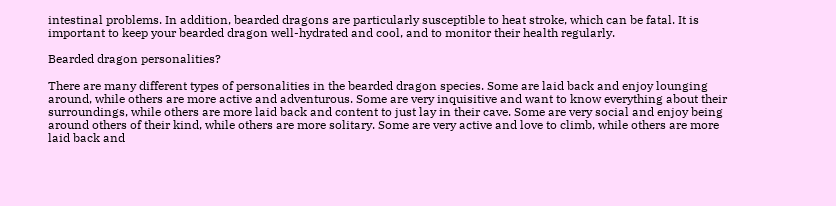intestinal problems. In addition, bearded dragons are particularly susceptible to heat stroke, which can be fatal. It is important to keep your bearded dragon well-hydrated and cool, and to monitor their health regularly.

Bearded dragon personalities?

There are many different types of personalities in the bearded dragon species. Some are laid back and enjoy lounging around, while others are more active and adventurous. Some are very inquisitive and want to know everything about their surroundings, while others are more laid back and content to just lay in their cave. Some are very social and enjoy being around others of their kind, while others are more solitary. Some are very active and love to climb, while others are more laid back and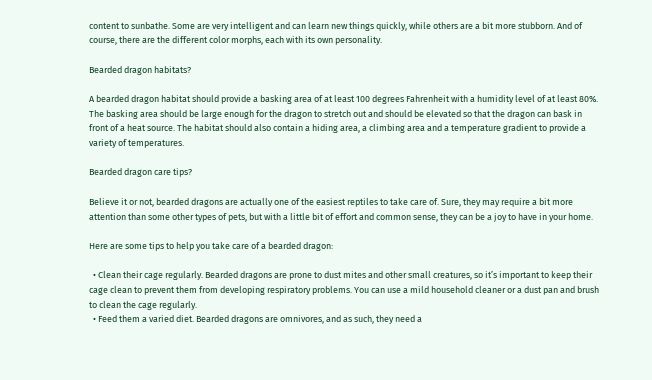content to sunbathe. Some are very intelligent and can learn new things quickly, while others are a bit more stubborn. And of course, there are the different color morphs, each with its own personality.

Bearded dragon habitats?

A bearded dragon habitat should provide a basking area of at least 100 degrees Fahrenheit with a humidity level of at least 80%. The basking area should be large enough for the dragon to stretch out and should be elevated so that the dragon can bask in front of a heat source. The habitat should also contain a hiding area, a climbing area and a temperature gradient to provide a variety of temperatures.

Bearded dragon care tips?

Believe it or not, bearded dragons are actually one of the easiest reptiles to take care of. Sure, they may require a bit more attention than some other types of pets, but with a little bit of effort and common sense, they can be a joy to have in your home.

Here are some tips to help you take care of a bearded dragon:

  • Clean their cage regularly. Bearded dragons are prone to dust mites and other small creatures, so it’s important to keep their cage clean to prevent them from developing respiratory problems. You can use a mild household cleaner or a dust pan and brush to clean the cage regularly.
  • Feed them a varied diet. Bearded dragons are omnivores, and as such, they need a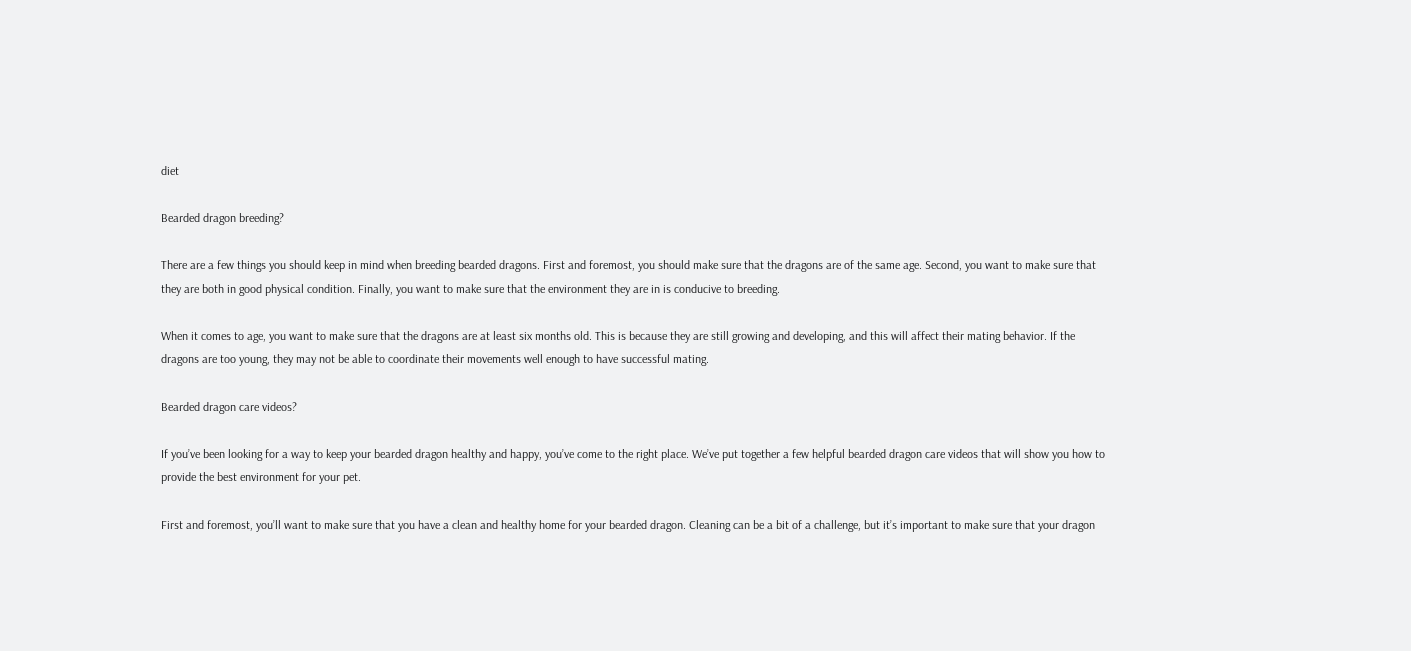diet

Bearded dragon breeding?

There are a few things you should keep in mind when breeding bearded dragons. First and foremost, you should make sure that the dragons are of the same age. Second, you want to make sure that they are both in good physical condition. Finally, you want to make sure that the environment they are in is conducive to breeding.

When it comes to age, you want to make sure that the dragons are at least six months old. This is because they are still growing and developing, and this will affect their mating behavior. If the dragons are too young, they may not be able to coordinate their movements well enough to have successful mating.

Bearded dragon care videos?

If you’ve been looking for a way to keep your bearded dragon healthy and happy, you’ve come to the right place. We’ve put together a few helpful bearded dragon care videos that will show you how to provide the best environment for your pet.

First and foremost, you’ll want to make sure that you have a clean and healthy home for your bearded dragon. Cleaning can be a bit of a challenge, but it’s important to make sure that your dragon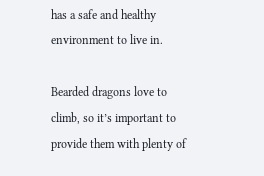has a safe and healthy environment to live in.

Bearded dragons love to climb, so it’s important to provide them with plenty of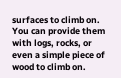surfaces to climb on. You can provide them with logs, rocks, or even a simple piece of wood to climb on.